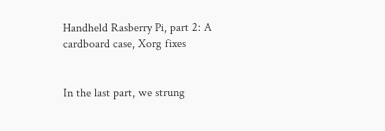Handheld Rasberry Pi, part 2: A cardboard case, Xorg fixes


In the last part, we strung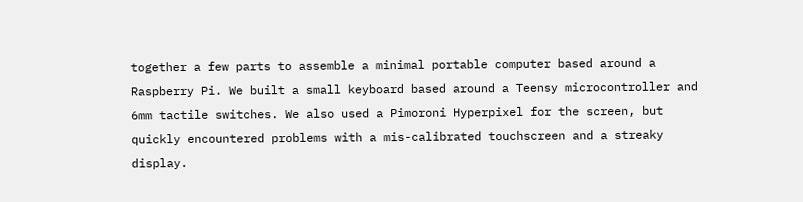together a few parts to assemble a minimal portable computer based around a Raspberry Pi. We built a small keyboard based around a Teensy microcontroller and 6mm tactile switches. We also used a Pimoroni Hyperpixel for the screen, but quickly encountered problems with a mis-calibrated touchscreen and a streaky display.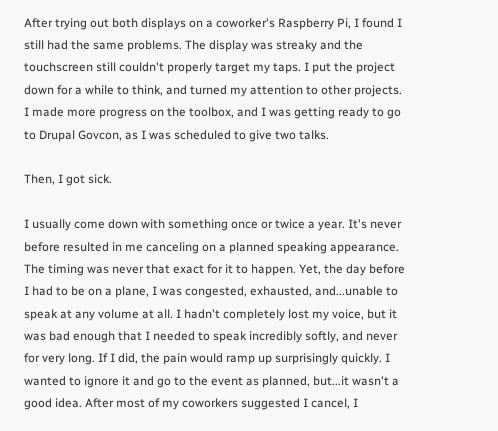After trying out both displays on a coworker's Raspberry Pi, I found I still had the same problems. The display was streaky and the touchscreen still couldn't properly target my taps. I put the project down for a while to think, and turned my attention to other projects. I made more progress on the toolbox, and I was getting ready to go to Drupal Govcon, as I was scheduled to give two talks.

Then, I got sick.

I usually come down with something once or twice a year. It's never before resulted in me canceling on a planned speaking appearance. The timing was never that exact for it to happen. Yet, the day before I had to be on a plane, I was congested, exhausted, and...unable to speak at any volume at all. I hadn't completely lost my voice, but it was bad enough that I needed to speak incredibly softly, and never for very long. If I did, the pain would ramp up surprisingly quickly. I wanted to ignore it and go to the event as planned, but...it wasn't a good idea. After most of my coworkers suggested I cancel, I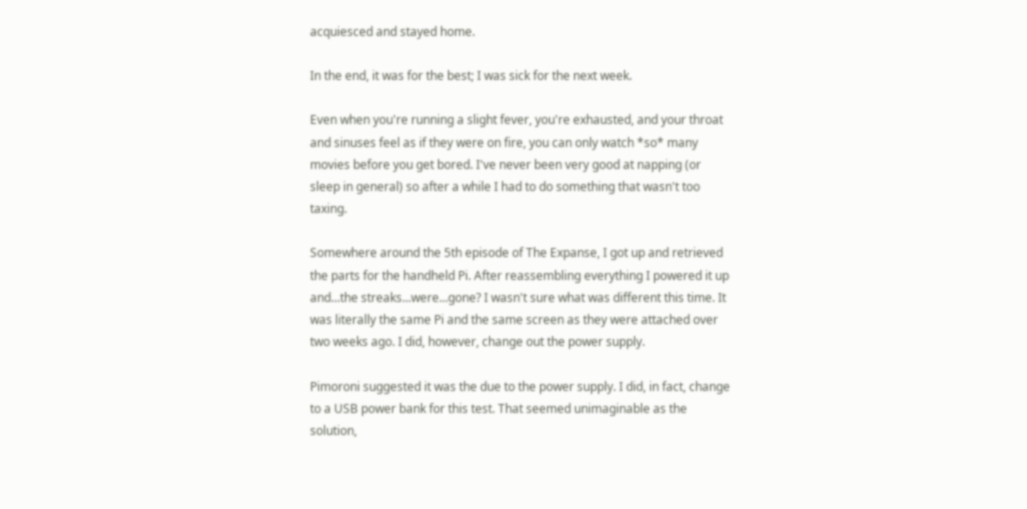acquiesced and stayed home.

In the end, it was for the best; I was sick for the next week.

Even when you're running a slight fever, you're exhausted, and your throat and sinuses feel as if they were on fire, you can only watch *so* many movies before you get bored. I've never been very good at napping (or sleep in general) so after a while I had to do something that wasn't too taxing.

Somewhere around the 5th episode of The Expanse, I got up and retrieved the parts for the handheld Pi. After reassembling everything I powered it up and...the streaks...were...gone? I wasn't sure what was different this time. It was literally the same Pi and the same screen as they were attached over two weeks ago. I did, however, change out the power supply.

Pimoroni suggested it was the due to the power supply. I did, in fact, change to a USB power bank for this test. That seemed unimaginable as the solution,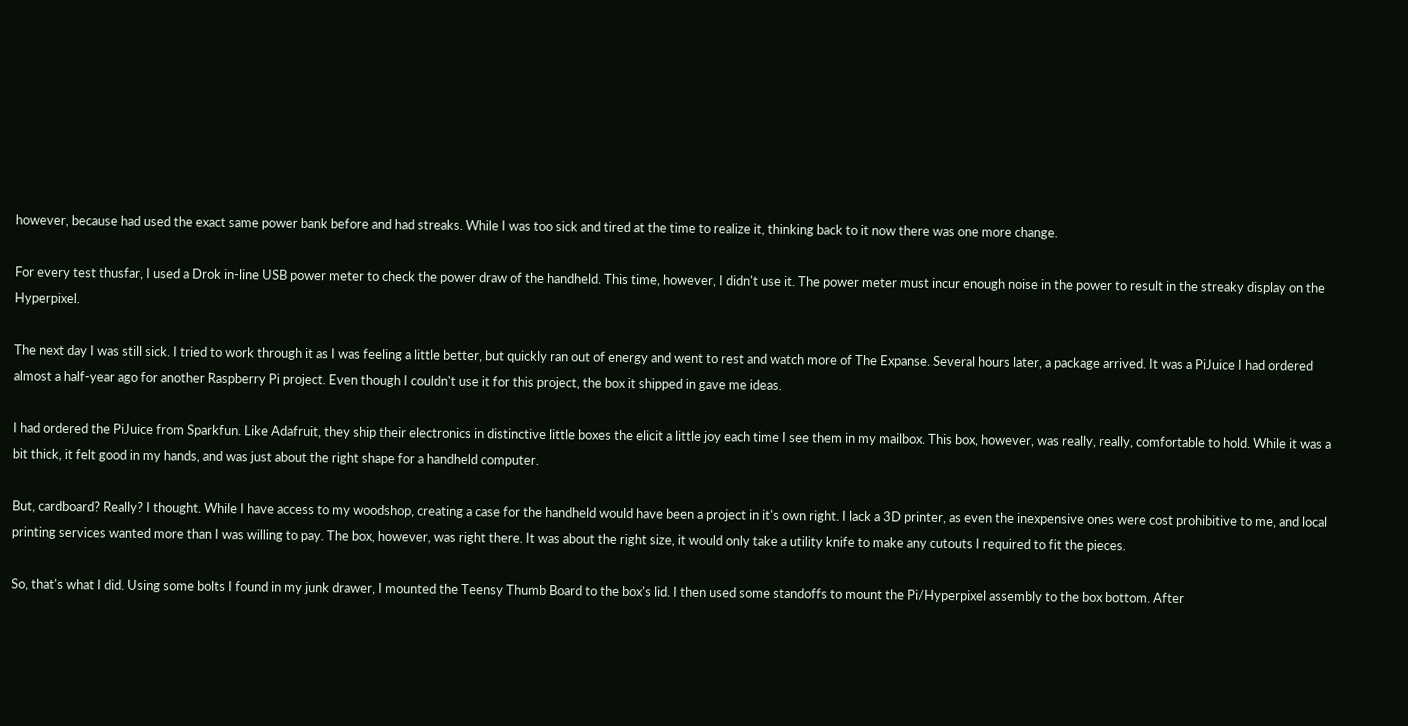however, because had used the exact same power bank before and had streaks. While I was too sick and tired at the time to realize it, thinking back to it now there was one more change.

For every test thusfar, I used a Drok in-line USB power meter to check the power draw of the handheld. This time, however, I didn't use it. The power meter must incur enough noise in the power to result in the streaky display on the Hyperpixel.

The next day I was still sick. I tried to work through it as I was feeling a little better, but quickly ran out of energy and went to rest and watch more of The Expanse. Several hours later, a package arrived. It was a PiJuice I had ordered almost a half-year ago for another Raspberry Pi project. Even though I couldn't use it for this project, the box it shipped in gave me ideas.

I had ordered the PiJuice from Sparkfun. Like Adafruit, they ship their electronics in distinctive little boxes the elicit a little joy each time I see them in my mailbox. This box, however, was really, really, comfortable to hold. While it was a bit thick, it felt good in my hands, and was just about the right shape for a handheld computer.

But, cardboard? Really? I thought. While I have access to my woodshop, creating a case for the handheld would have been a project in it's own right. I lack a 3D printer, as even the inexpensive ones were cost prohibitive to me, and local printing services wanted more than I was willing to pay. The box, however, was right there. It was about the right size, it would only take a utility knife to make any cutouts I required to fit the pieces.

So, that's what I did. Using some bolts I found in my junk drawer, I mounted the Teensy Thumb Board to the box's lid. I then used some standoffs to mount the Pi/Hyperpixel assembly to the box bottom. After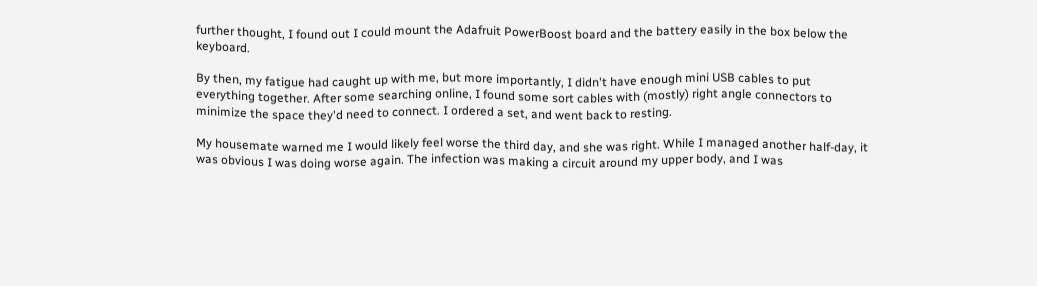further thought, I found out I could mount the Adafruit PowerBoost board and the battery easily in the box below the keyboard.

By then, my fatigue had caught up with me, but more importantly, I didn't have enough mini USB cables to put everything together. After some searching online, I found some sort cables with (mostly) right angle connectors to minimize the space they'd need to connect. I ordered a set, and went back to resting.

My housemate warned me I would likely feel worse the third day, and she was right. While I managed another half-day, it was obvious I was doing worse again. The infection was making a circuit around my upper body, and I was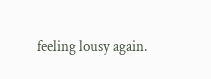feeling lousy again.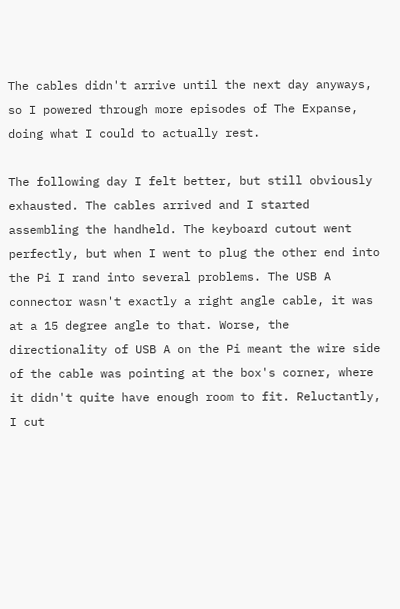The cables didn't arrive until the next day anyways, so I powered through more episodes of The Expanse, doing what I could to actually rest.

The following day I felt better, but still obviously exhausted. The cables arrived and I started assembling the handheld. The keyboard cutout went perfectly, but when I went to plug the other end into the Pi I rand into several problems. The USB A connector wasn't exactly a right angle cable, it was at a 15 degree angle to that. Worse, the directionality of USB A on the Pi meant the wire side of the cable was pointing at the box's corner, where it didn't quite have enough room to fit. Reluctantly, I cut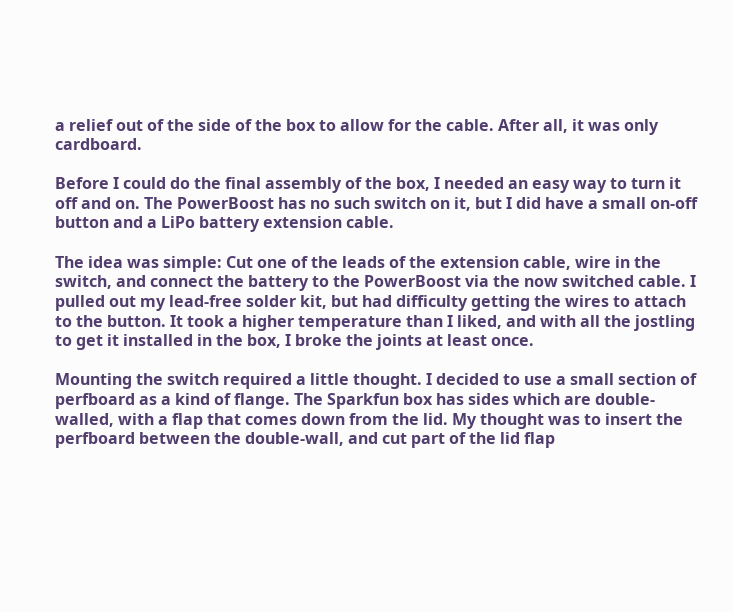a relief out of the side of the box to allow for the cable. After all, it was only cardboard.

Before I could do the final assembly of the box, I needed an easy way to turn it off and on. The PowerBoost has no such switch on it, but I did have a small on-off button and a LiPo battery extension cable.

The idea was simple: Cut one of the leads of the extension cable, wire in the switch, and connect the battery to the PowerBoost via the now switched cable. I pulled out my lead-free solder kit, but had difficulty getting the wires to attach to the button. It took a higher temperature than I liked, and with all the jostling to get it installed in the box, I broke the joints at least once.

Mounting the switch required a little thought. I decided to use a small section of perfboard as a kind of flange. The Sparkfun box has sides which are double-walled, with a flap that comes down from the lid. My thought was to insert the perfboard between the double-wall, and cut part of the lid flap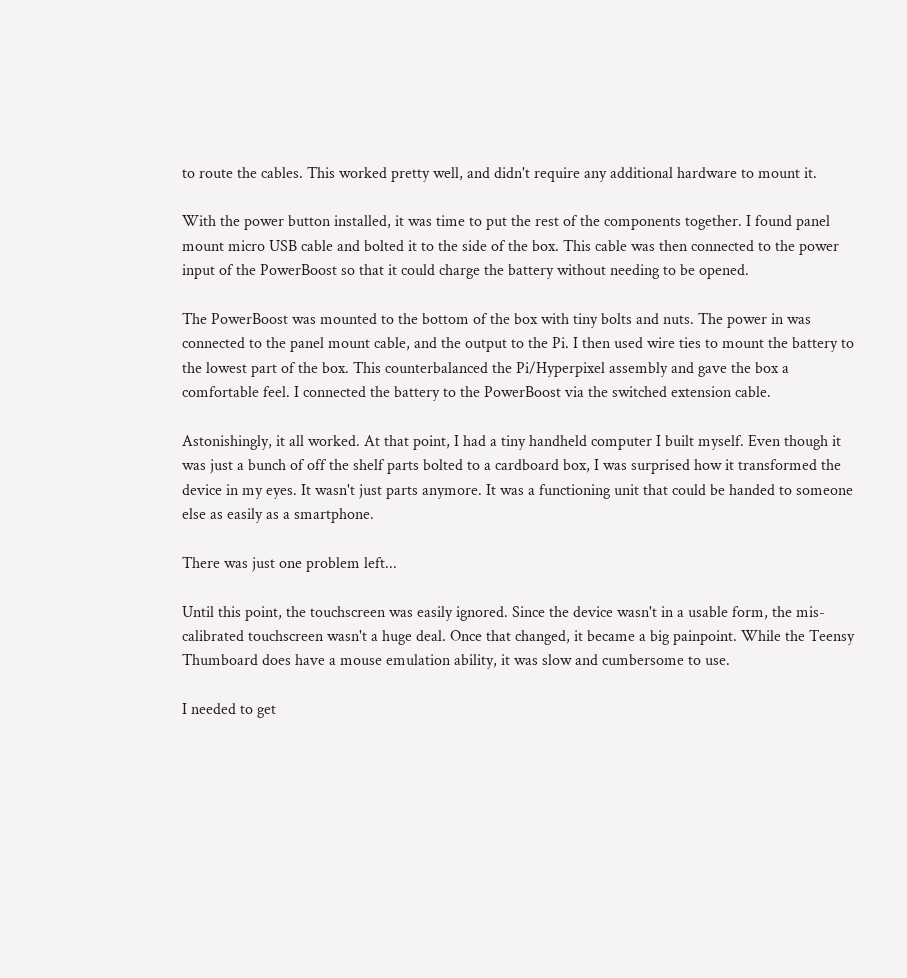to route the cables. This worked pretty well, and didn't require any additional hardware to mount it.

With the power button installed, it was time to put the rest of the components together. I found panel mount micro USB cable and bolted it to the side of the box. This cable was then connected to the power input of the PowerBoost so that it could charge the battery without needing to be opened.

The PowerBoost was mounted to the bottom of the box with tiny bolts and nuts. The power in was connected to the panel mount cable, and the output to the Pi. I then used wire ties to mount the battery to the lowest part of the box. This counterbalanced the Pi/Hyperpixel assembly and gave the box a comfortable feel. I connected the battery to the PowerBoost via the switched extension cable.

Astonishingly, it all worked. At that point, I had a tiny handheld computer I built myself. Even though it was just a bunch of off the shelf parts bolted to a cardboard box, I was surprised how it transformed the device in my eyes. It wasn't just parts anymore. It was a functioning unit that could be handed to someone else as easily as a smartphone.

There was just one problem left...

Until this point, the touchscreen was easily ignored. Since the device wasn't in a usable form, the mis-calibrated touchscreen wasn't a huge deal. Once that changed, it became a big painpoint. While the Teensy Thumboard does have a mouse emulation ability, it was slow and cumbersome to use.

I needed to get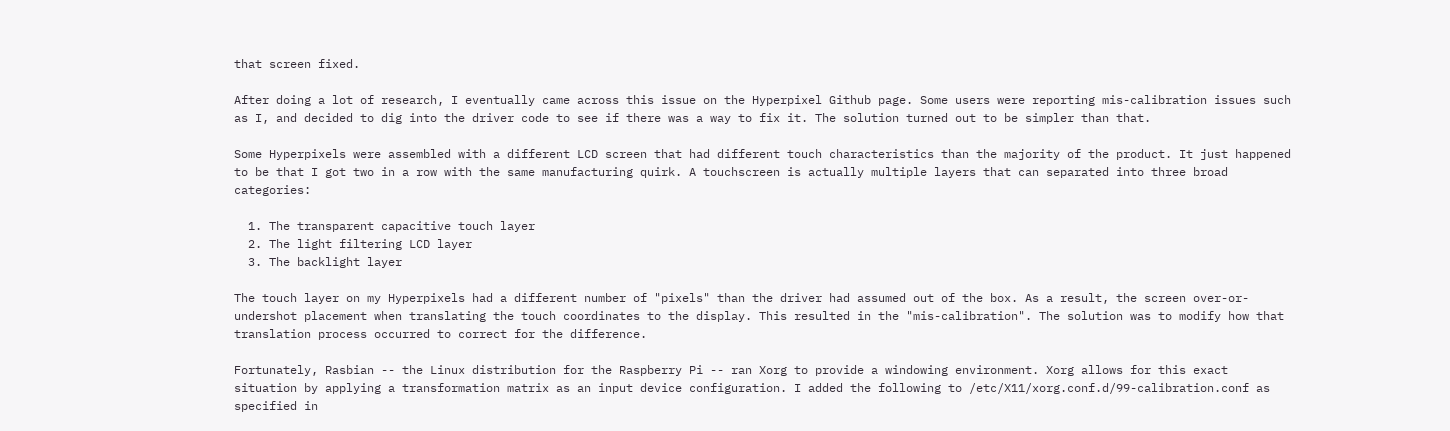that screen fixed.

After doing a lot of research, I eventually came across this issue on the Hyperpixel Github page. Some users were reporting mis-calibration issues such as I, and decided to dig into the driver code to see if there was a way to fix it. The solution turned out to be simpler than that.

Some Hyperpixels were assembled with a different LCD screen that had different touch characteristics than the majority of the product. It just happened to be that I got two in a row with the same manufacturing quirk. A touchscreen is actually multiple layers that can separated into three broad categories:

  1. The transparent capacitive touch layer
  2. The light filtering LCD layer
  3. The backlight layer

The touch layer on my Hyperpixels had a different number of "pixels" than the driver had assumed out of the box. As a result, the screen over-or-undershot placement when translating the touch coordinates to the display. This resulted in the "mis-calibration". The solution was to modify how that translation process occurred to correct for the difference.

Fortunately, Rasbian -- the Linux distribution for the Raspberry Pi -- ran Xorg to provide a windowing environment. Xorg allows for this exact situation by applying a transformation matrix as an input device configuration. I added the following to /etc/X11/xorg.conf.d/99-calibration.conf as specified in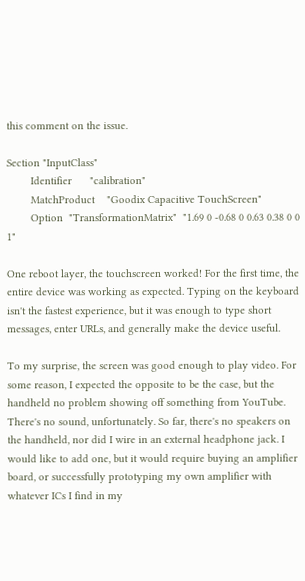this comment on the issue.

Section "InputClass"
        Identifier      "calibration"
        MatchProduct    "Goodix Capacitive TouchScreen"
        Option  "TransformationMatrix"  "1.69 0 -0.68 0 0.63 0.38 0 0 1"

One reboot layer, the touchscreen worked! For the first time, the entire device was working as expected. Typing on the keyboard isn't the fastest experience, but it was enough to type short messages, enter URLs, and generally make the device useful.

To my surprise, the screen was good enough to play video. For some reason, I expected the opposite to be the case, but the handheld no problem showing off something from YouTube. There's no sound, unfortunately. So far, there's no speakers on the handheld, nor did I wire in an external headphone jack. I would like to add one, but it would require buying an amplifier board, or successfully prototyping my own amplifier with whatever ICs I find in my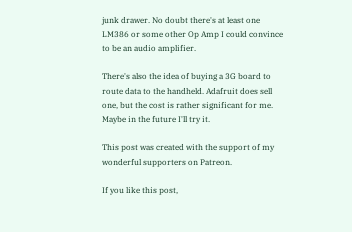junk drawer. No doubt there's at least one LM386 or some other Op Amp I could convince to be an audio amplifier.

There's also the idea of buying a 3G board to route data to the handheld. Adafruit does sell one, but the cost is rather significant for me. Maybe in the future I'll try it.

This post was created with the support of my wonderful supporters on Patreon.

If you like this post,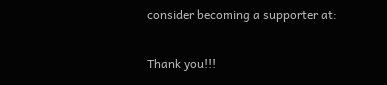consider becoming a supporter at:

Thank you!!!